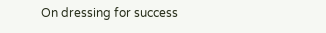On dressing for success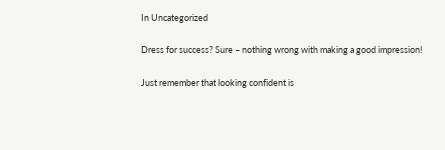In Uncategorized

Dress for success? Sure – nothing wrong with making a good impression!

Just remember that looking confident is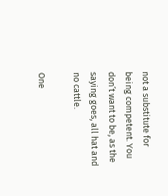not a substitute for being competent. You don’t want to be, as the saying goes, all hat and no cattle.

One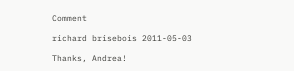Comment

richard brisebois 2011-05-03

Thanks, Andrea!